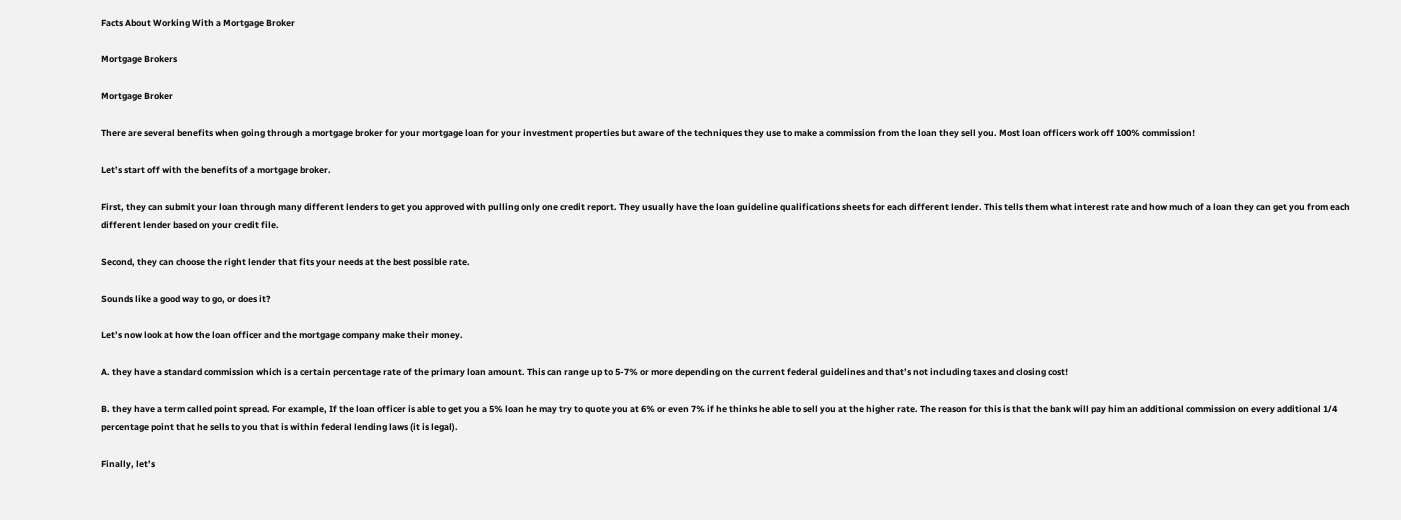Facts About Working With a Mortgage Broker

Mortgage Brokers

Mortgage Broker

There are several benefits when going through a mortgage broker for your mortgage loan for your investment properties but aware of the techniques they use to make a commission from the loan they sell you. Most loan officers work off 100% commission!

Let’s start off with the benefits of a mortgage broker.

First, they can submit your loan through many different lenders to get you approved with pulling only one credit report. They usually have the loan guideline qualifications sheets for each different lender. This tells them what interest rate and how much of a loan they can get you from each different lender based on your credit file.

Second, they can choose the right lender that fits your needs at the best possible rate.

Sounds like a good way to go, or does it?

Let’s now look at how the loan officer and the mortgage company make their money.

A. they have a standard commission which is a certain percentage rate of the primary loan amount. This can range up to 5-7% or more depending on the current federal guidelines and that’s not including taxes and closing cost!

B. they have a term called point spread. For example, If the loan officer is able to get you a 5% loan he may try to quote you at 6% or even 7% if he thinks he able to sell you at the higher rate. The reason for this is that the bank will pay him an additional commission on every additional 1/4 percentage point that he sells to you that is within federal lending laws (it is legal).

Finally, let’s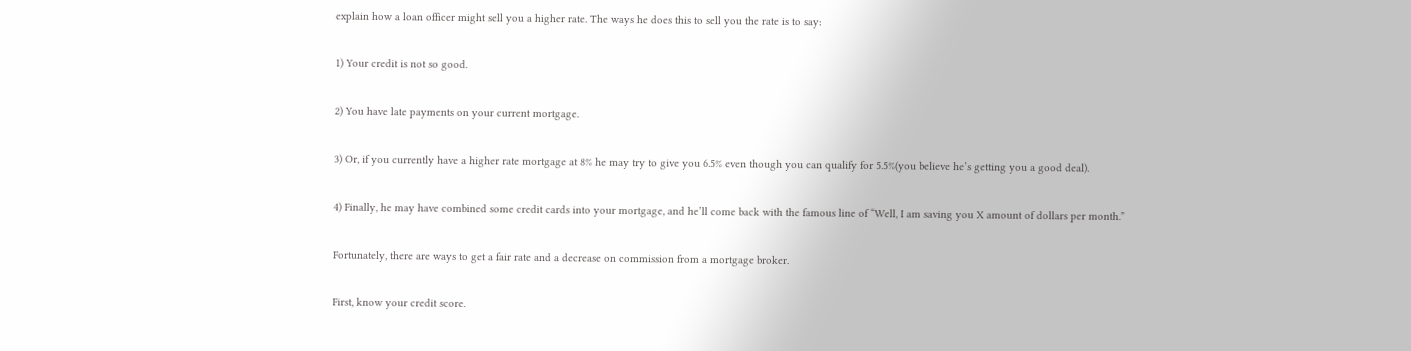explain how a loan officer might sell you a higher rate. The ways he does this to sell you the rate is to say:

1) Your credit is not so good.

2) You have late payments on your current mortgage.

3) Or, if you currently have a higher rate mortgage at 8% he may try to give you 6.5% even though you can qualify for 5.5%(you believe he’s getting you a good deal).

4) Finally, he may have combined some credit cards into your mortgage, and he’ll come back with the famous line of “Well, I am saving you X amount of dollars per month.”

Fortunately, there are ways to get a fair rate and a decrease on commission from a mortgage broker.

First, know your credit score.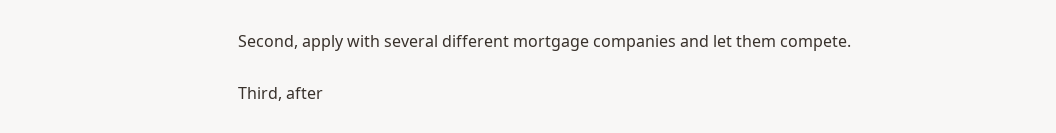Second, apply with several different mortgage companies and let them compete.

Third, after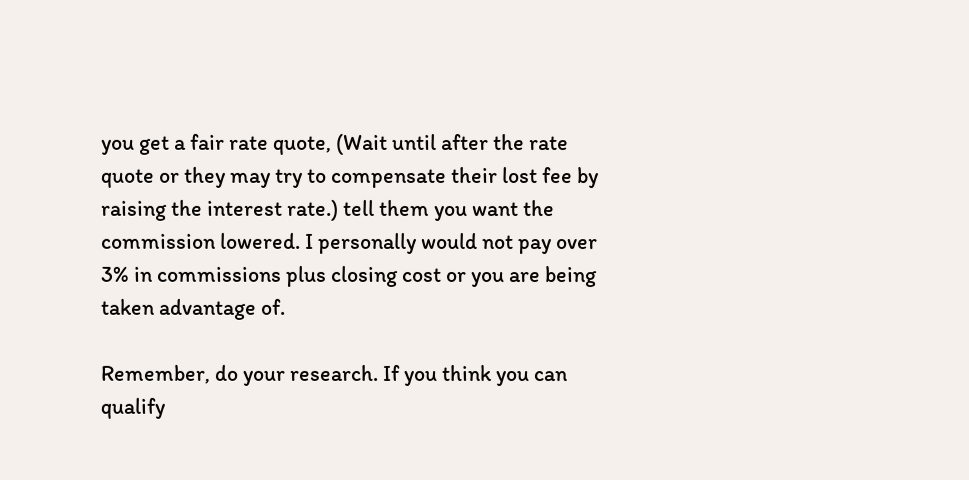you get a fair rate quote, (Wait until after the rate quote or they may try to compensate their lost fee by raising the interest rate.) tell them you want the commission lowered. I personally would not pay over 3% in commissions plus closing cost or you are being taken advantage of.

Remember, do your research. If you think you can qualify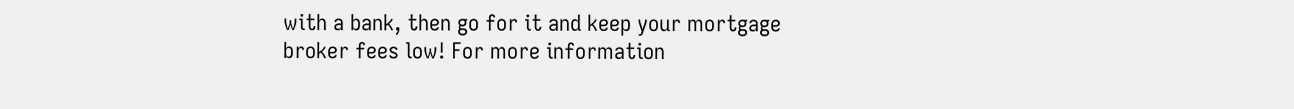with a bank, then go for it and keep your mortgage broker fees low! For more information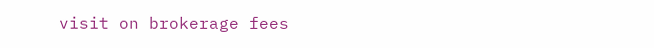visit on brokerage fees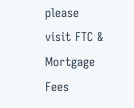please visit FTC & Mortgage Fees